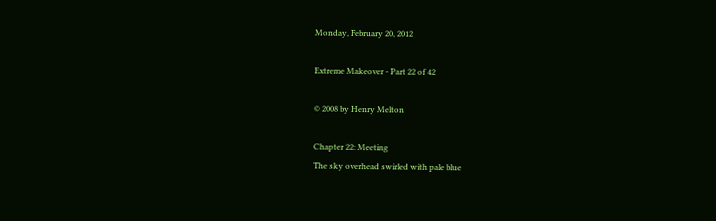Monday, February 20, 2012

Extreme Makeover - Part 22 of 42

© 2008 by Henry Melton

Chapter 22: Meeting
The sky overhead swirled with pale blue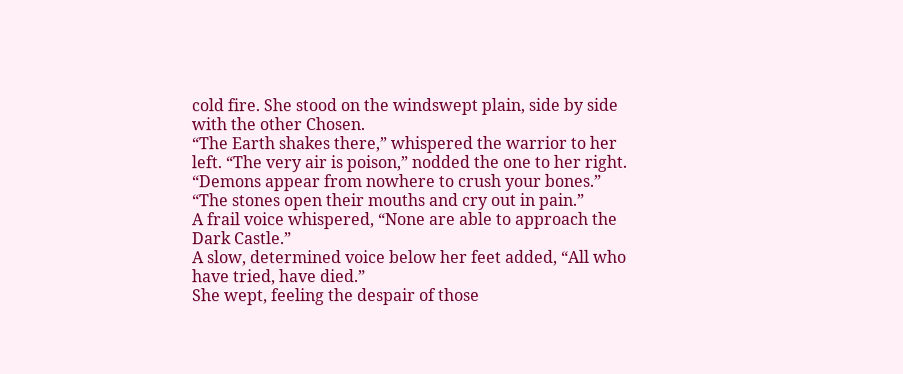cold fire. She stood on the windswept plain, side by side with the other Chosen.
“The Earth shakes there,” whispered the warrior to her left. “The very air is poison,” nodded the one to her right.
“Demons appear from nowhere to crush your bones.”
“The stones open their mouths and cry out in pain.”
A frail voice whispered, “None are able to approach the Dark Castle.”
A slow, determined voice below her feet added, “All who have tried, have died.”
She wept, feeling the despair of those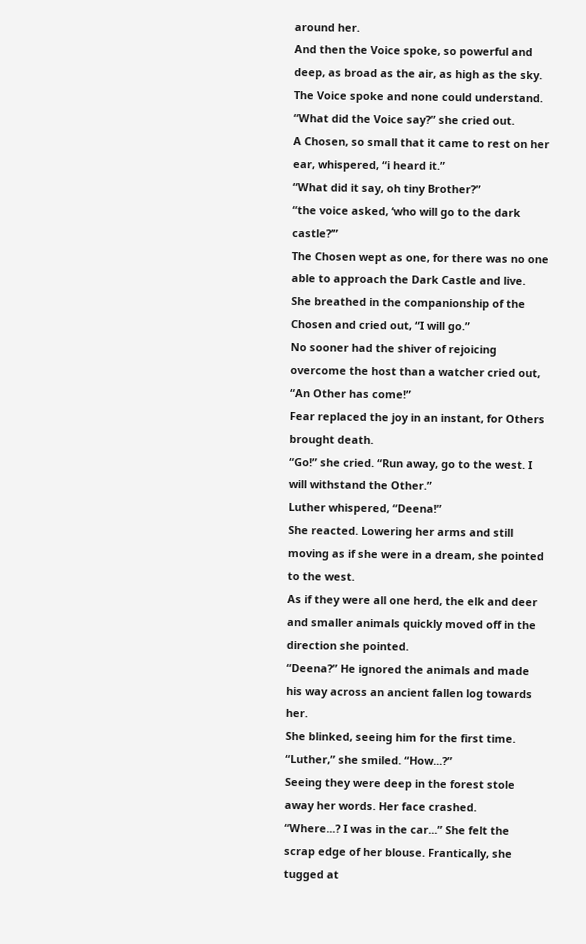around her.
And then the Voice spoke, so powerful and deep, as broad as the air, as high as the sky. The Voice spoke and none could understand.
“What did the Voice say?” she cried out.
A Chosen, so small that it came to rest on her ear, whispered, “i heard it.”
“What did it say, oh tiny Brother?”
“the voice asked, ‘who will go to the dark castle?’”
The Chosen wept as one, for there was no one able to approach the Dark Castle and live.
She breathed in the companionship of the Chosen and cried out, “I will go.”
No sooner had the shiver of rejoicing overcome the host than a watcher cried out, “An Other has come!”
Fear replaced the joy in an instant, for Others brought death.
“Go!” she cried. “Run away, go to the west. I will withstand the Other.”
Luther whispered, “Deena!”
She reacted. Lowering her arms and still moving as if she were in a dream, she pointed to the west.
As if they were all one herd, the elk and deer and smaller animals quickly moved off in the direction she pointed.
“Deena?” He ignored the animals and made his way across an ancient fallen log towards her.
She blinked, seeing him for the first time.
“Luther,” she smiled. “How...?”
Seeing they were deep in the forest stole away her words. Her face crashed.
“Where...? I was in the car...” She felt the scrap edge of her blouse. Frantically, she tugged at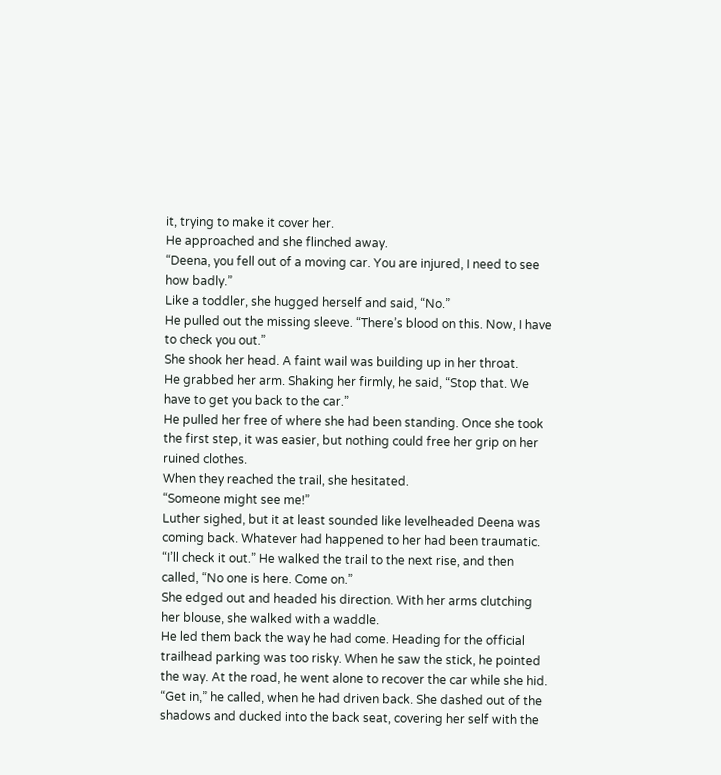it, trying to make it cover her.
He approached and she flinched away.
“Deena, you fell out of a moving car. You are injured, I need to see how badly.”
Like a toddler, she hugged herself and said, “No.”
He pulled out the missing sleeve. “There’s blood on this. Now, I have to check you out.”
She shook her head. A faint wail was building up in her throat.
He grabbed her arm. Shaking her firmly, he said, “Stop that. We have to get you back to the car.”
He pulled her free of where she had been standing. Once she took the first step, it was easier, but nothing could free her grip on her ruined clothes.
When they reached the trail, she hesitated.
“Someone might see me!”
Luther sighed, but it at least sounded like levelheaded Deena was coming back. Whatever had happened to her had been traumatic.
“I’ll check it out.” He walked the trail to the next rise, and then called, “No one is here. Come on.”
She edged out and headed his direction. With her arms clutching her blouse, she walked with a waddle.
He led them back the way he had come. Heading for the official trailhead parking was too risky. When he saw the stick, he pointed the way. At the road, he went alone to recover the car while she hid.
“Get in,” he called, when he had driven back. She dashed out of the shadows and ducked into the back seat, covering her self with the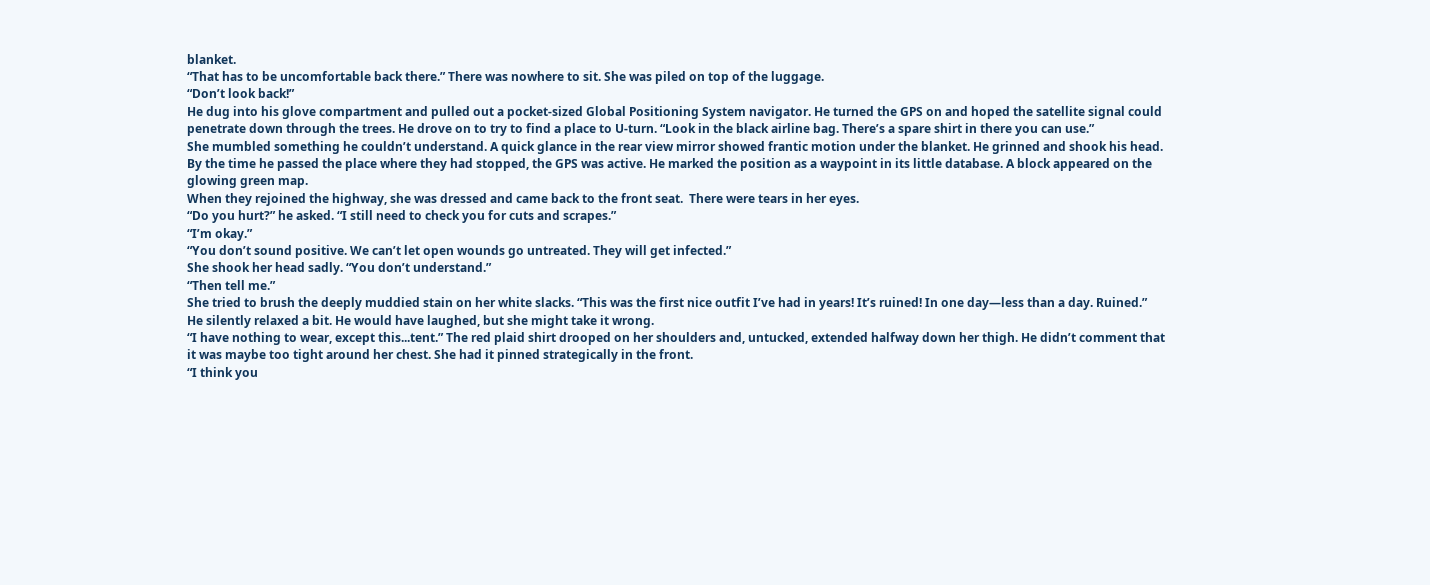blanket.
“That has to be uncomfortable back there.” There was nowhere to sit. She was piled on top of the luggage.
“Don’t look back!”
He dug into his glove compartment and pulled out a pocket-sized Global Positioning System navigator. He turned the GPS on and hoped the satellite signal could penetrate down through the trees. He drove on to try to find a place to U-turn. “Look in the black airline bag. There’s a spare shirt in there you can use.”
She mumbled something he couldn’t understand. A quick glance in the rear view mirror showed frantic motion under the blanket. He grinned and shook his head.
By the time he passed the place where they had stopped, the GPS was active. He marked the position as a waypoint in its little database. A block appeared on the glowing green map.
When they rejoined the highway, she was dressed and came back to the front seat.  There were tears in her eyes.
“Do you hurt?” he asked. “I still need to check you for cuts and scrapes.”
“I’m okay.”
“You don’t sound positive. We can’t let open wounds go untreated. They will get infected.”
She shook her head sadly. “You don’t understand.”
“Then tell me.”
She tried to brush the deeply muddied stain on her white slacks. “This was the first nice outfit I’ve had in years! It’s ruined! In one day—less than a day. Ruined.”
He silently relaxed a bit. He would have laughed, but she might take it wrong.
“I have nothing to wear, except this...tent.” The red plaid shirt drooped on her shoulders and, untucked, extended halfway down her thigh. He didn’t comment that it was maybe too tight around her chest. She had it pinned strategically in the front.
“I think you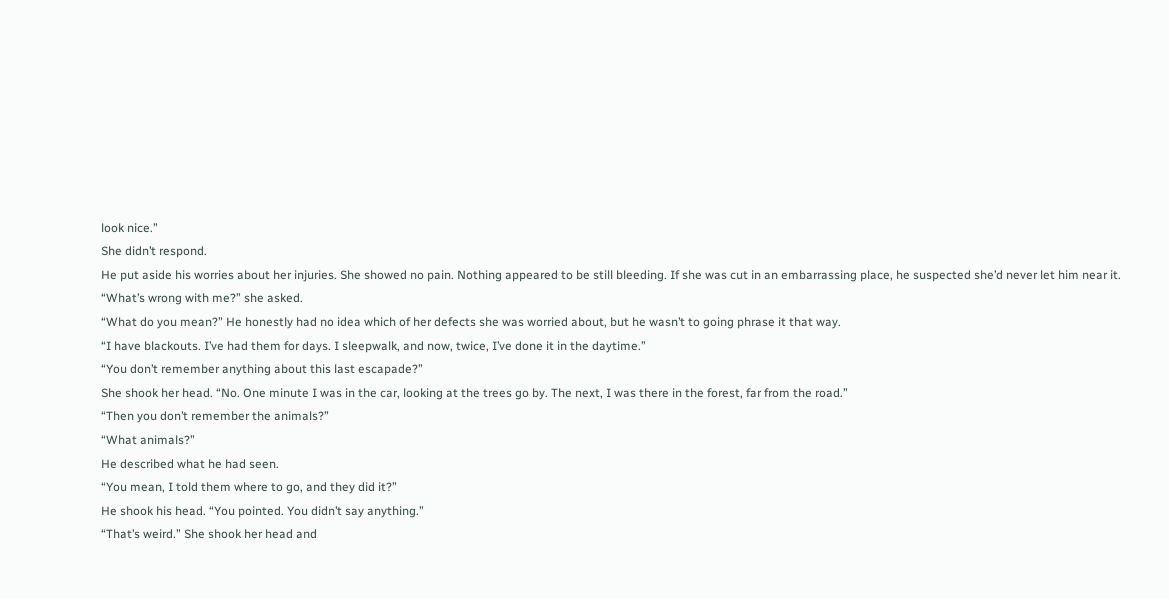look nice.”
She didn’t respond.
He put aside his worries about her injuries. She showed no pain. Nothing appeared to be still bleeding. If she was cut in an embarrassing place, he suspected she’d never let him near it.
“What’s wrong with me?” she asked.
“What do you mean?” He honestly had no idea which of her defects she was worried about, but he wasn’t to going phrase it that way.
“I have blackouts. I’ve had them for days. I sleepwalk, and now, twice, I’ve done it in the daytime.”
“You don’t remember anything about this last escapade?”
She shook her head. “No. One minute I was in the car, looking at the trees go by. The next, I was there in the forest, far from the road.”
“Then you don’t remember the animals?”
“What animals?”
He described what he had seen.
“You mean, I told them where to go, and they did it?”
He shook his head. “You pointed. You didn’t say anything.”
“That’s weird.” She shook her head and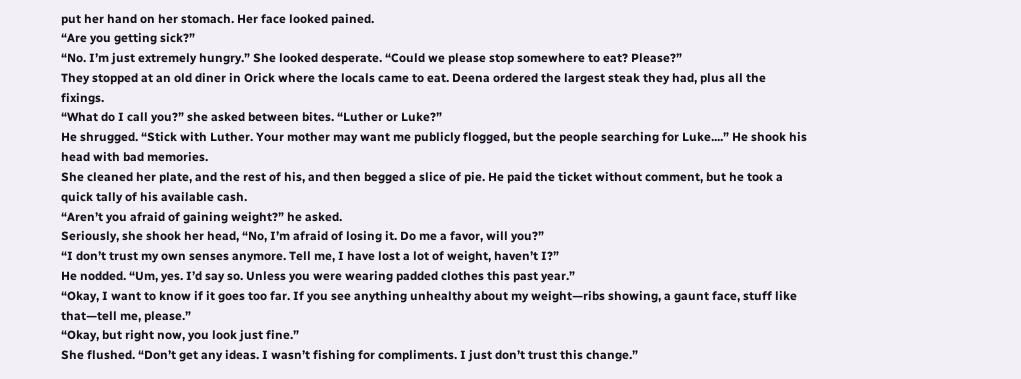put her hand on her stomach. Her face looked pained.
“Are you getting sick?”
“No. I’m just extremely hungry.” She looked desperate. “Could we please stop somewhere to eat? Please?”
They stopped at an old diner in Orick where the locals came to eat. Deena ordered the largest steak they had, plus all the fixings.
“What do I call you?” she asked between bites. “Luther or Luke?”
He shrugged. “Stick with Luther. Your mother may want me publicly flogged, but the people searching for Luke....” He shook his head with bad memories.
She cleaned her plate, and the rest of his, and then begged a slice of pie. He paid the ticket without comment, but he took a quick tally of his available cash.
“Aren’t you afraid of gaining weight?” he asked.
Seriously, she shook her head, “No, I’m afraid of losing it. Do me a favor, will you?”
“I don’t trust my own senses anymore. Tell me, I have lost a lot of weight, haven’t I?”
He nodded. “Um, yes. I’d say so. Unless you were wearing padded clothes this past year.”
“Okay, I want to know if it goes too far. If you see anything unhealthy about my weight—ribs showing, a gaunt face, stuff like that—tell me, please.”
“Okay, but right now, you look just fine.”
She flushed. “Don’t get any ideas. I wasn’t fishing for compliments. I just don’t trust this change.”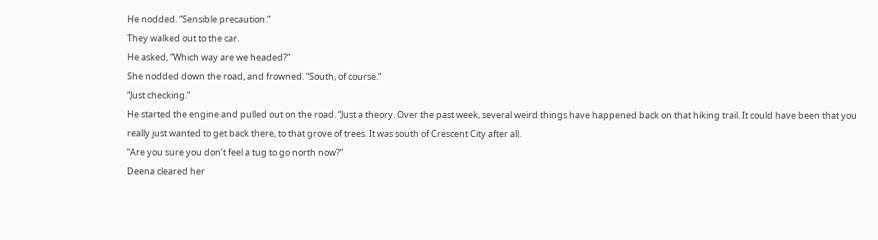He nodded. “Sensible precaution.”
They walked out to the car.
He asked, “Which way are we headed?”
She nodded down the road, and frowned. “South, of course.”
“Just checking.”
He started the engine and pulled out on the road. “Just a theory. Over the past week, several weird things have happened back on that hiking trail. It could have been that you really just wanted to get back there, to that grove of trees. It was south of Crescent City after all.
“Are you sure you don’t feel a tug to go north now?”
Deena cleared her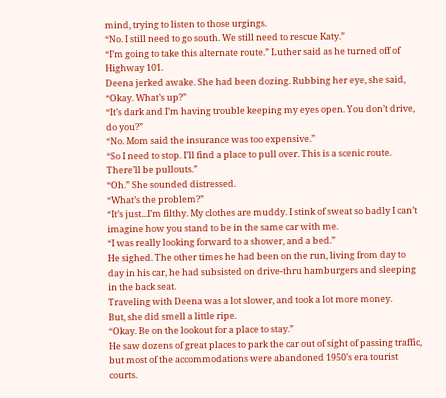mind, trying to listen to those urgings.
“No. I still need to go south. We still need to rescue Katy.”
“I’m going to take this alternate route.” Luther said as he turned off of Highway 101.
Deena jerked awake. She had been dozing. Rubbing her eye, she said, “Okay. What’s up?”
“It’s dark and I’m having trouble keeping my eyes open. You don’t drive, do you?”
“No. Mom said the insurance was too expensive.”
“So I need to stop. I’ll find a place to pull over. This is a scenic route. There’ll be pullouts.”
“Oh.” She sounded distressed.
“What’s the problem?”
“It’s just...I’m filthy. My clothes are muddy. I stink of sweat so badly I can’t imagine how you stand to be in the same car with me.
“I was really looking forward to a shower, and a bed.”
He sighed. The other times he had been on the run, living from day to day in his car, he had subsisted on drive-thru hamburgers and sleeping in the back seat.
Traveling with Deena was a lot slower, and took a lot more money.
But, she did smell a little ripe.
“Okay. Be on the lookout for a place to stay.”
He saw dozens of great places to park the car out of sight of passing traffic, but most of the accommodations were abandoned 1950’s era tourist courts.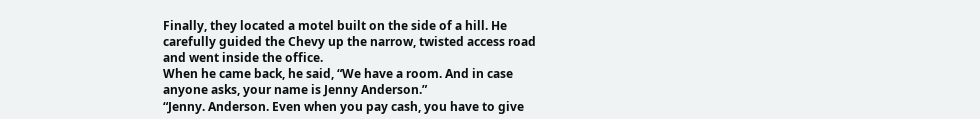Finally, they located a motel built on the side of a hill. He carefully guided the Chevy up the narrow, twisted access road and went inside the office.
When he came back, he said, “We have a room. And in case anyone asks, your name is Jenny Anderson.”
“Jenny. Anderson. Even when you pay cash, you have to give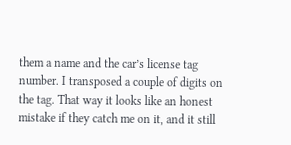them a name and the car’s license tag number. I transposed a couple of digits on the tag. That way it looks like an honest mistake if they catch me on it, and it still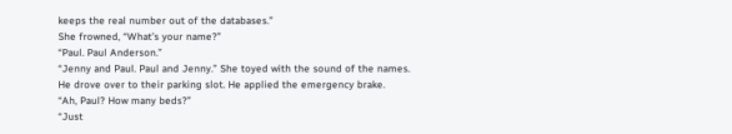keeps the real number out of the databases.”
She frowned, “What’s your name?”
“Paul. Paul Anderson.”
“Jenny and Paul. Paul and Jenny.” She toyed with the sound of the names.
He drove over to their parking slot. He applied the emergency brake.
“Ah, Paul? How many beds?”
“Just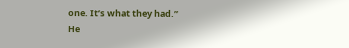one. It’s what they had.”
He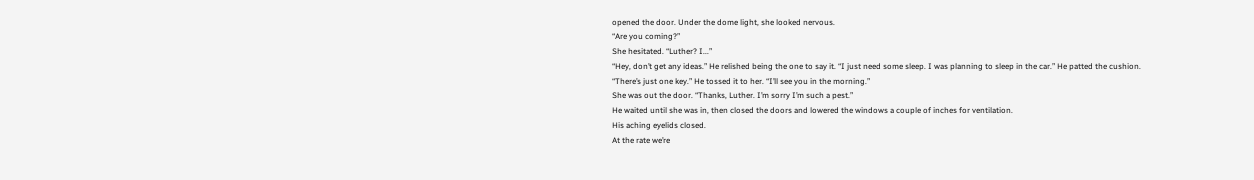opened the door. Under the dome light, she looked nervous.
“Are you coming?”
She hesitated. “Luther? I...”
“Hey, don’t get any ideas.” He relished being the one to say it. “I just need some sleep. I was planning to sleep in the car.” He patted the cushion.
“There’s just one key.” He tossed it to her. “I’ll see you in the morning.”
She was out the door. “Thanks, Luther. I’m sorry I’m such a pest.”
He waited until she was in, then closed the doors and lowered the windows a couple of inches for ventilation.
His aching eyelids closed.
At the rate we’re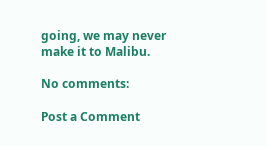going, we may never make it to Malibu.

No comments:

Post a Comment